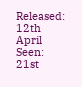Released: 12th April
Seen: 21st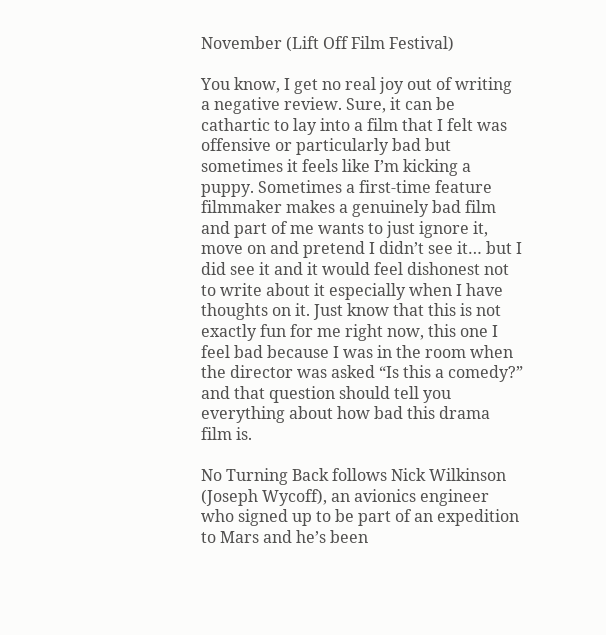November (Lift Off Film Festival)

You know, I get no real joy out of writing a negative review. Sure, it can be cathartic to lay into a film that I felt was offensive or particularly bad but sometimes it feels like I’m kicking a puppy. Sometimes a first-time feature filmmaker makes a genuinely bad film and part of me wants to just ignore it, move on and pretend I didn’t see it… but I did see it and it would feel dishonest not to write about it especially when I have thoughts on it. Just know that this is not exactly fun for me right now, this one I feel bad because I was in the room when the director was asked “Is this a comedy?” and that question should tell you everything about how bad this drama film is.

No Turning Back follows Nick Wilkinson (Joseph Wycoff), an avionics engineer who signed up to be part of an expedition to Mars and he’s been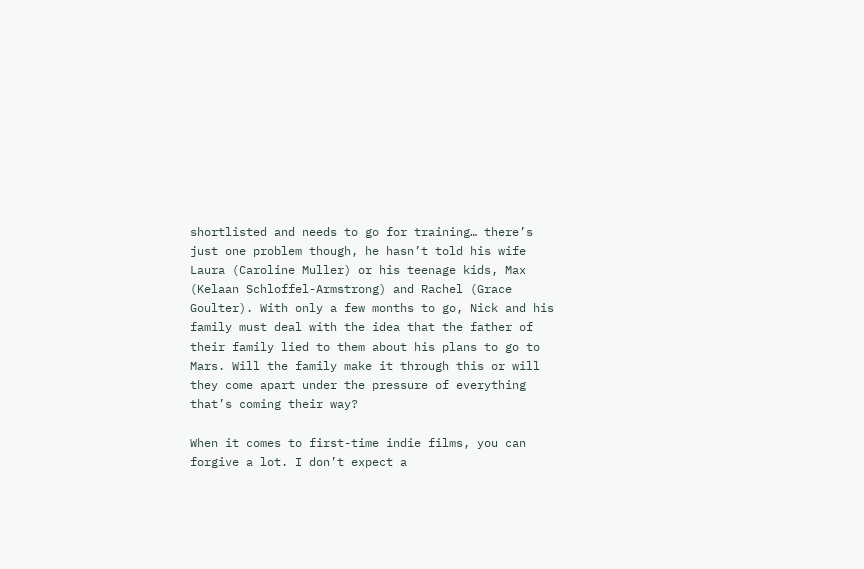shortlisted and needs to go for training… there’s just one problem though, he hasn’t told his wife Laura (Caroline Muller) or his teenage kids, Max (Kelaan Schloffel-Armstrong) and Rachel (Grace Goulter). With only a few months to go, Nick and his family must deal with the idea that the father of their family lied to them about his plans to go to Mars. Will the family make it through this or will they come apart under the pressure of everything that’s coming their way?

When it comes to first-time indie films, you can forgive a lot. I don’t expect a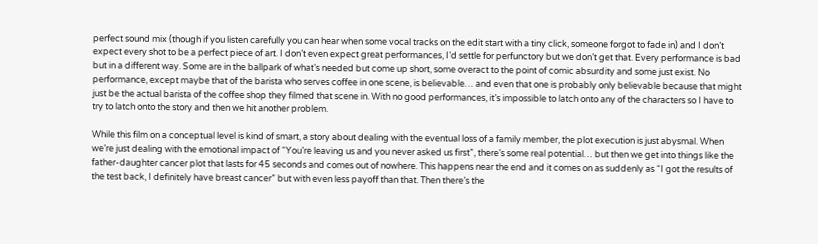perfect sound mix (though if you listen carefully you can hear when some vocal tracks on the edit start with a tiny click, someone forgot to fade in) and I don’t expect every shot to be a perfect piece of art. I don’t even expect great performances, I’d settle for perfunctory but we don’t get that. Every performance is bad but in a different way. Some are in the ballpark of what’s needed but come up short, some overact to the point of comic absurdity and some just exist. No performance, except maybe that of the barista who serves coffee in one scene, is believable… and even that one is probably only believable because that might just be the actual barista of the coffee shop they filmed that scene in. With no good performances, it’s impossible to latch onto any of the characters so I have to try to latch onto the story and then we hit another problem.

While this film on a conceptual level is kind of smart, a story about dealing with the eventual loss of a family member, the plot execution is just abysmal. When we’re just dealing with the emotional impact of “You’re leaving us and you never asked us first”, there’s some real potential… but then we get into things like the father-daughter cancer plot that lasts for 45 seconds and comes out of nowhere. This happens near the end and it comes on as suddenly as “I got the results of the test back, I definitely have breast cancer” but with even less payoff than that. Then there’s the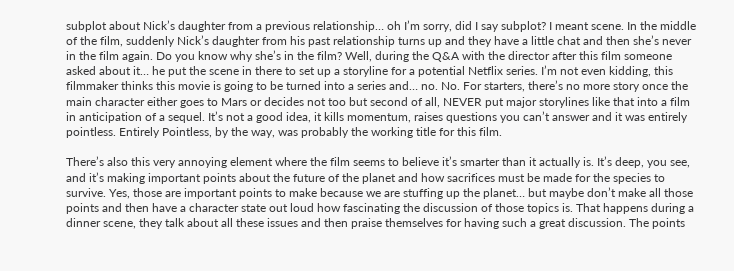subplot about Nick’s daughter from a previous relationship… oh I’m sorry, did I say subplot? I meant scene. In the middle of the film, suddenly Nick’s daughter from his past relationship turns up and they have a little chat and then she’s never in the film again. Do you know why she’s in the film? Well, during the Q&A with the director after this film someone asked about it… he put the scene in there to set up a storyline for a potential Netflix series. I’m not even kidding, this filmmaker thinks this movie is going to be turned into a series and… no. No. For starters, there’s no more story once the main character either goes to Mars or decides not too but second of all, NEVER put major storylines like that into a film in anticipation of a sequel. It’s not a good idea, it kills momentum, raises questions you can’t answer and it was entirely pointless. Entirely Pointless, by the way, was probably the working title for this film.

There’s also this very annoying element where the film seems to believe it’s smarter than it actually is. It’s deep, you see, and it’s making important points about the future of the planet and how sacrifices must be made for the species to survive. Yes, those are important points to make because we are stuffing up the planet… but maybe don’t make all those points and then have a character state out loud how fascinating the discussion of those topics is. That happens during a dinner scene, they talk about all these issues and then praise themselves for having such a great discussion. The points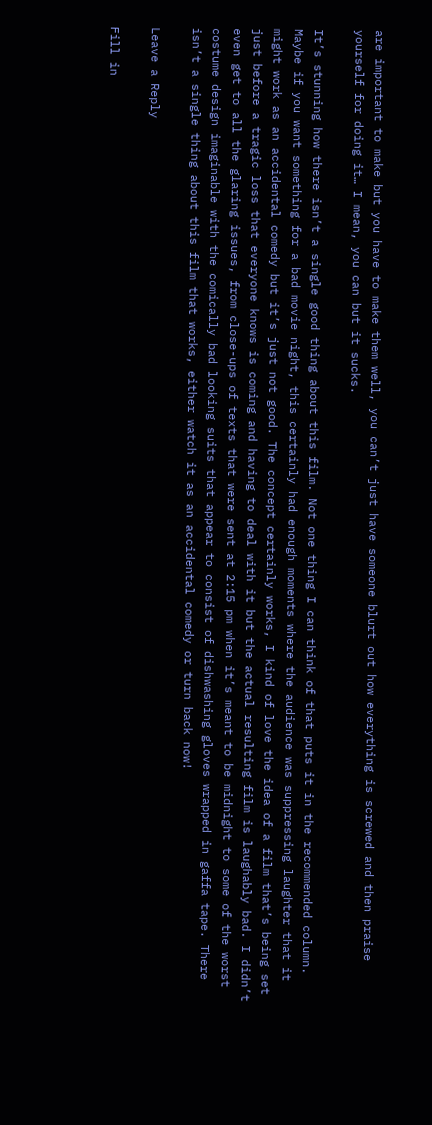are important to make but you have to make them well, you can’t just have someone blurt out how everything is screwed and then praise yourself for doing it… I mean, you can but it sucks.

It’s stunning how there isn’t a single good thing about this film. Not one thing I can think of that puts it in the recommended column. Maybe if you want something for a bad movie night, this certainly had enough moments where the audience was suppressing laughter that it might work as an accidental comedy but it’s just not good. The concept certainly works, I kind of love the idea of a film that’s being set just before a tragic loss that everyone knows is coming and having to deal with it but the actual resulting film is laughably bad. I didn’t even get to all the glaring issues, from close-ups of texts that were sent at 2:15 pm when it’s meant to be midnight to some of the worst costume design imaginable with the comically bad looking suits that appear to consist of dishwashing gloves wrapped in gaffa tape. There isn’t a single thing about this film that works, either watch it as an accidental comedy or turn back now!

Leave a Reply

Fill in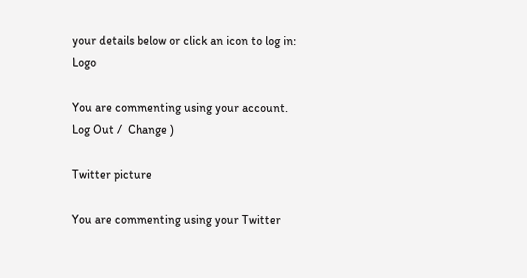your details below or click an icon to log in: Logo

You are commenting using your account. Log Out /  Change )

Twitter picture

You are commenting using your Twitter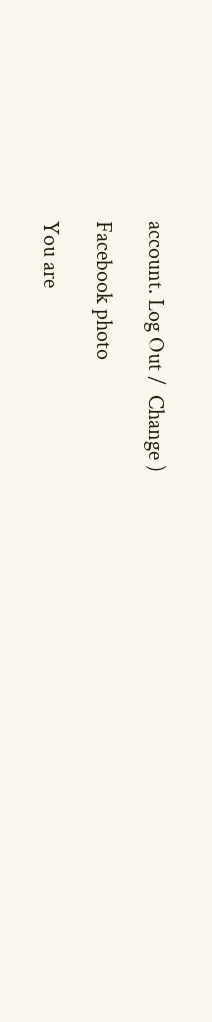account. Log Out /  Change )

Facebook photo

You are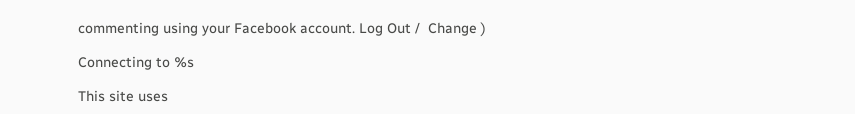commenting using your Facebook account. Log Out /  Change )

Connecting to %s

This site uses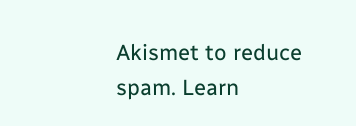Akismet to reduce spam. Learn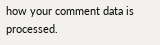how your comment data is processed.